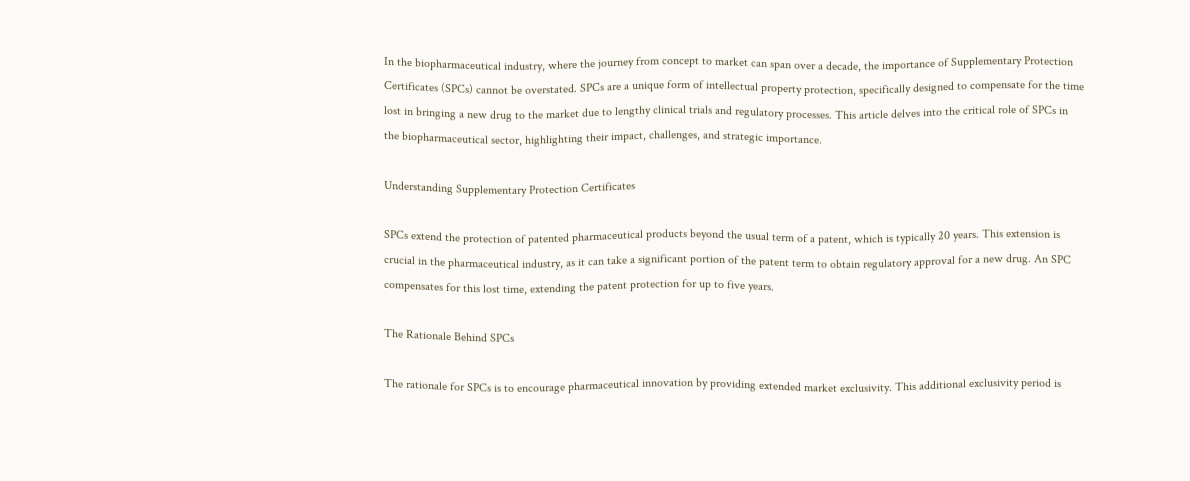In the biopharmaceutical industry, where the journey from concept to market can span over a decade, the importance of Supplementary Protection Certificates (SPCs) cannot be overstated. SPCs are a unique form of intellectual property protection, specifically designed to compensate for the time lost in bringing a new drug to the market due to lengthy clinical trials and regulatory processes. This article delves into the critical role of SPCs in the biopharmaceutical sector, highlighting their impact, challenges, and strategic importance.

Understanding Supplementary Protection Certificates

SPCs extend the protection of patented pharmaceutical products beyond the usual term of a patent, which is typically 20 years. This extension is crucial in the pharmaceutical industry, as it can take a significant portion of the patent term to obtain regulatory approval for a new drug. An SPC compensates for this lost time, extending the patent protection for up to five years.

The Rationale Behind SPCs

The rationale for SPCs is to encourage pharmaceutical innovation by providing extended market exclusivity. This additional exclusivity period is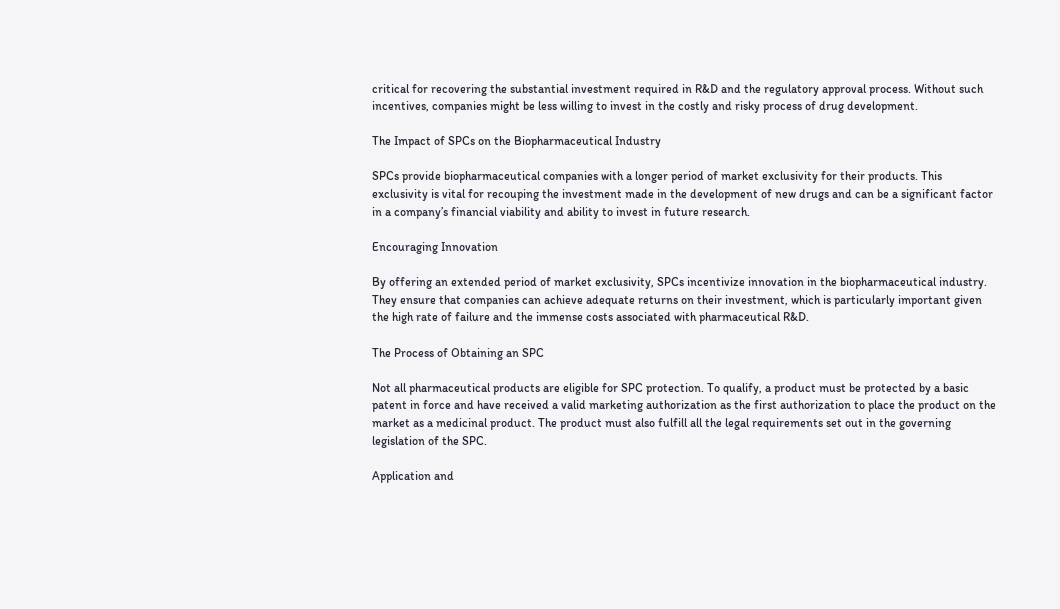critical for recovering the substantial investment required in R&D and the regulatory approval process. Without such incentives, companies might be less willing to invest in the costly and risky process of drug development.

The Impact of SPCs on the Biopharmaceutical Industry

SPCs provide biopharmaceutical companies with a longer period of market exclusivity for their products. This exclusivity is vital for recouping the investment made in the development of new drugs and can be a significant factor in a company’s financial viability and ability to invest in future research.

Encouraging Innovation

By offering an extended period of market exclusivity, SPCs incentivize innovation in the biopharmaceutical industry. They ensure that companies can achieve adequate returns on their investment, which is particularly important given the high rate of failure and the immense costs associated with pharmaceutical R&D.

The Process of Obtaining an SPC

Not all pharmaceutical products are eligible for SPC protection. To qualify, a product must be protected by a basic patent in force and have received a valid marketing authorization as the first authorization to place the product on the market as a medicinal product. The product must also fulfill all the legal requirements set out in the governing legislation of the SPC.

Application and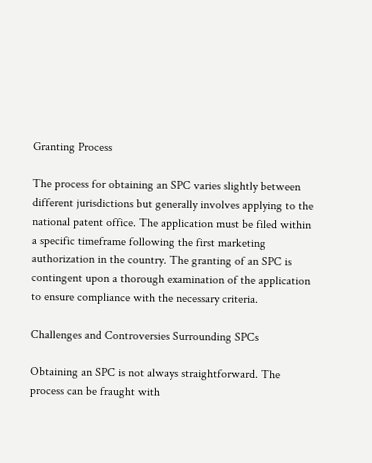Granting Process

The process for obtaining an SPC varies slightly between different jurisdictions but generally involves applying to the national patent office. The application must be filed within a specific timeframe following the first marketing authorization in the country. The granting of an SPC is contingent upon a thorough examination of the application to ensure compliance with the necessary criteria.

Challenges and Controversies Surrounding SPCs

Obtaining an SPC is not always straightforward. The process can be fraught with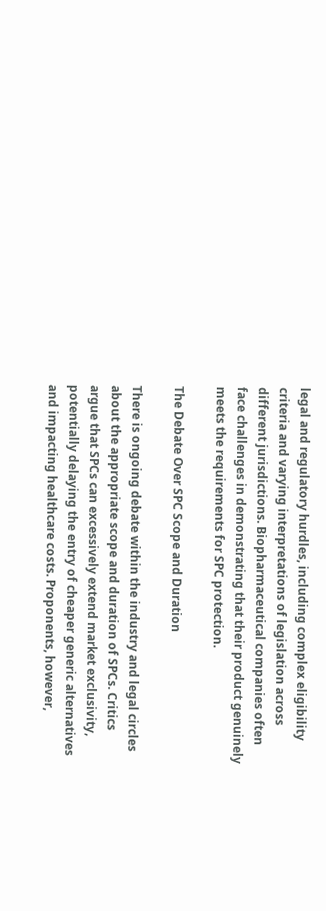legal and regulatory hurdles, including complex eligibility criteria and varying interpretations of legislation across different jurisdictions. Biopharmaceutical companies often face challenges in demonstrating that their product genuinely meets the requirements for SPC protection.

The Debate Over SPC Scope and Duration

There is ongoing debate within the industry and legal circles about the appropriate scope and duration of SPCs. Critics argue that SPCs can excessively extend market exclusivity, potentially delaying the entry of cheaper generic alternatives and impacting healthcare costs. Proponents, however,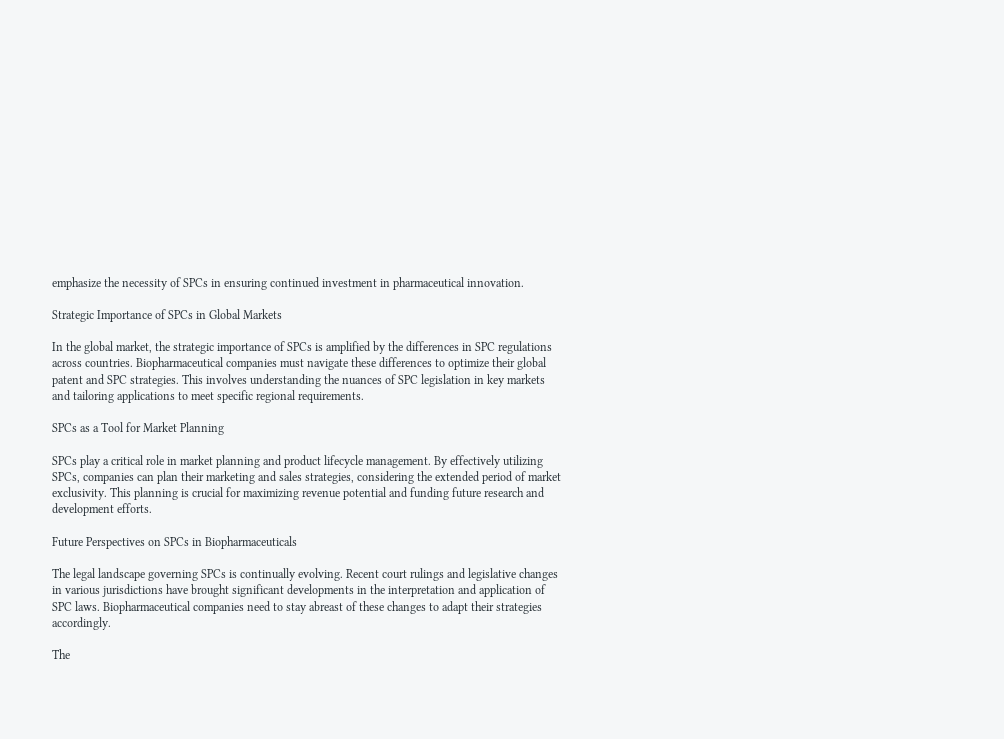emphasize the necessity of SPCs in ensuring continued investment in pharmaceutical innovation.

Strategic Importance of SPCs in Global Markets

In the global market, the strategic importance of SPCs is amplified by the differences in SPC regulations across countries. Biopharmaceutical companies must navigate these differences to optimize their global patent and SPC strategies. This involves understanding the nuances of SPC legislation in key markets and tailoring applications to meet specific regional requirements.

SPCs as a Tool for Market Planning

SPCs play a critical role in market planning and product lifecycle management. By effectively utilizing SPCs, companies can plan their marketing and sales strategies, considering the extended period of market exclusivity. This planning is crucial for maximizing revenue potential and funding future research and development efforts.

Future Perspectives on SPCs in Biopharmaceuticals

The legal landscape governing SPCs is continually evolving. Recent court rulings and legislative changes in various jurisdictions have brought significant developments in the interpretation and application of SPC laws. Biopharmaceutical companies need to stay abreast of these changes to adapt their strategies accordingly.

The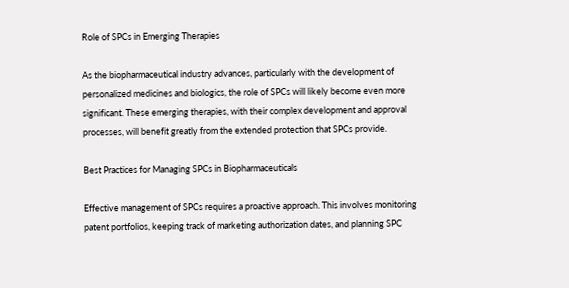Role of SPCs in Emerging Therapies

As the biopharmaceutical industry advances, particularly with the development of personalized medicines and biologics, the role of SPCs will likely become even more significant. These emerging therapies, with their complex development and approval processes, will benefit greatly from the extended protection that SPCs provide.

Best Practices for Managing SPCs in Biopharmaceuticals

Effective management of SPCs requires a proactive approach. This involves monitoring patent portfolios, keeping track of marketing authorization dates, and planning SPC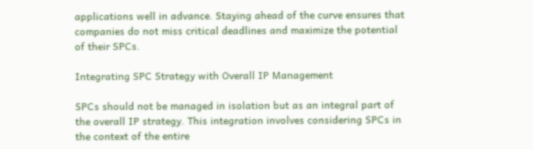applications well in advance. Staying ahead of the curve ensures that companies do not miss critical deadlines and maximize the potential of their SPCs.

Integrating SPC Strategy with Overall IP Management

SPCs should not be managed in isolation but as an integral part of the overall IP strategy. This integration involves considering SPCs in the context of the entire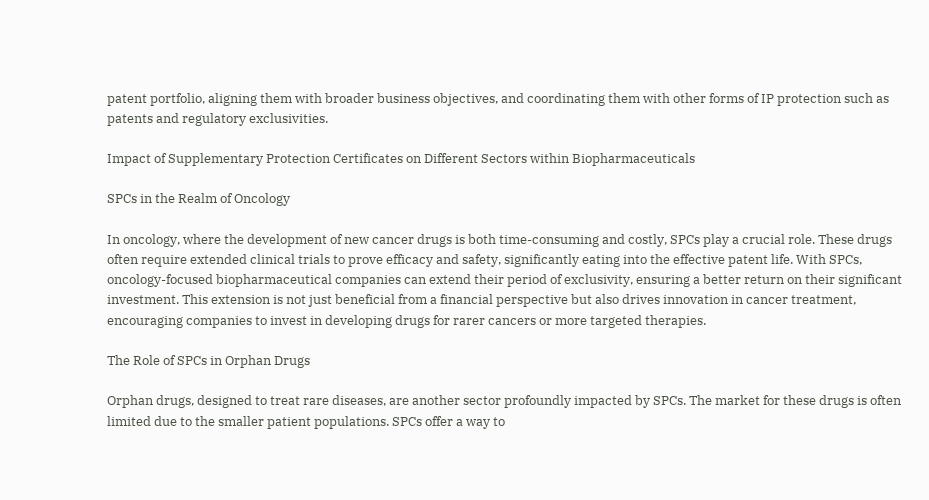patent portfolio, aligning them with broader business objectives, and coordinating them with other forms of IP protection such as patents and regulatory exclusivities.

Impact of Supplementary Protection Certificates on Different Sectors within Biopharmaceuticals

SPCs in the Realm of Oncology

In oncology, where the development of new cancer drugs is both time-consuming and costly, SPCs play a crucial role. These drugs often require extended clinical trials to prove efficacy and safety, significantly eating into the effective patent life. With SPCs, oncology-focused biopharmaceutical companies can extend their period of exclusivity, ensuring a better return on their significant investment. This extension is not just beneficial from a financial perspective but also drives innovation in cancer treatment, encouraging companies to invest in developing drugs for rarer cancers or more targeted therapies.

The Role of SPCs in Orphan Drugs

Orphan drugs, designed to treat rare diseases, are another sector profoundly impacted by SPCs. The market for these drugs is often limited due to the smaller patient populations. SPCs offer a way to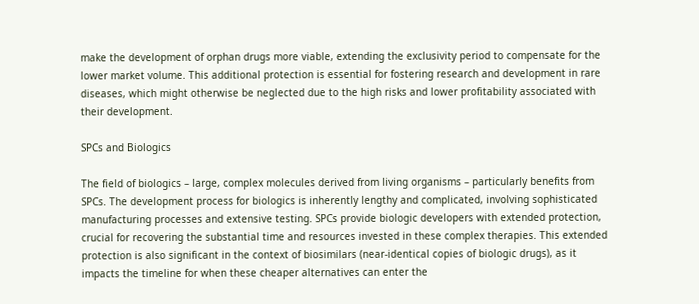make the development of orphan drugs more viable, extending the exclusivity period to compensate for the lower market volume. This additional protection is essential for fostering research and development in rare diseases, which might otherwise be neglected due to the high risks and lower profitability associated with their development.

SPCs and Biologics

The field of biologics – large, complex molecules derived from living organisms – particularly benefits from SPCs. The development process for biologics is inherently lengthy and complicated, involving sophisticated manufacturing processes and extensive testing. SPCs provide biologic developers with extended protection, crucial for recovering the substantial time and resources invested in these complex therapies. This extended protection is also significant in the context of biosimilars (near-identical copies of biologic drugs), as it impacts the timeline for when these cheaper alternatives can enter the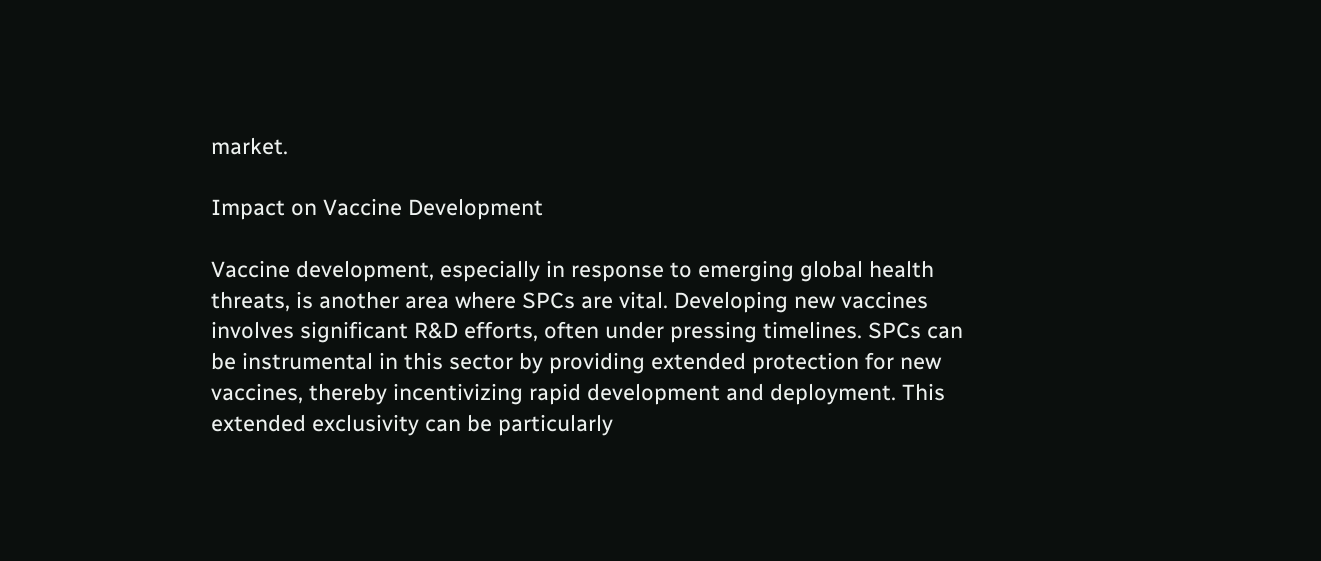market.

Impact on Vaccine Development

Vaccine development, especially in response to emerging global health threats, is another area where SPCs are vital. Developing new vaccines involves significant R&D efforts, often under pressing timelines. SPCs can be instrumental in this sector by providing extended protection for new vaccines, thereby incentivizing rapid development and deployment. This extended exclusivity can be particularly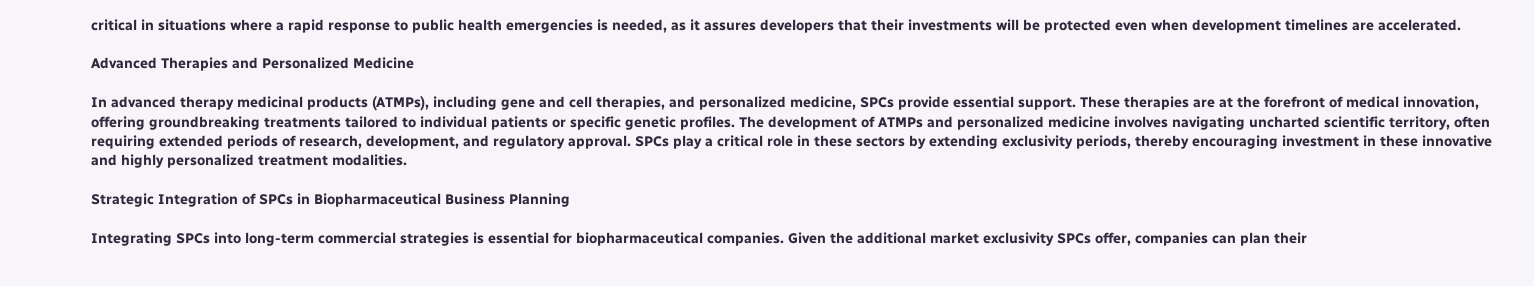critical in situations where a rapid response to public health emergencies is needed, as it assures developers that their investments will be protected even when development timelines are accelerated.

Advanced Therapies and Personalized Medicine

In advanced therapy medicinal products (ATMPs), including gene and cell therapies, and personalized medicine, SPCs provide essential support. These therapies are at the forefront of medical innovation, offering groundbreaking treatments tailored to individual patients or specific genetic profiles. The development of ATMPs and personalized medicine involves navigating uncharted scientific territory, often requiring extended periods of research, development, and regulatory approval. SPCs play a critical role in these sectors by extending exclusivity periods, thereby encouraging investment in these innovative and highly personalized treatment modalities.

Strategic Integration of SPCs in Biopharmaceutical Business Planning

Integrating SPCs into long-term commercial strategies is essential for biopharmaceutical companies. Given the additional market exclusivity SPCs offer, companies can plan their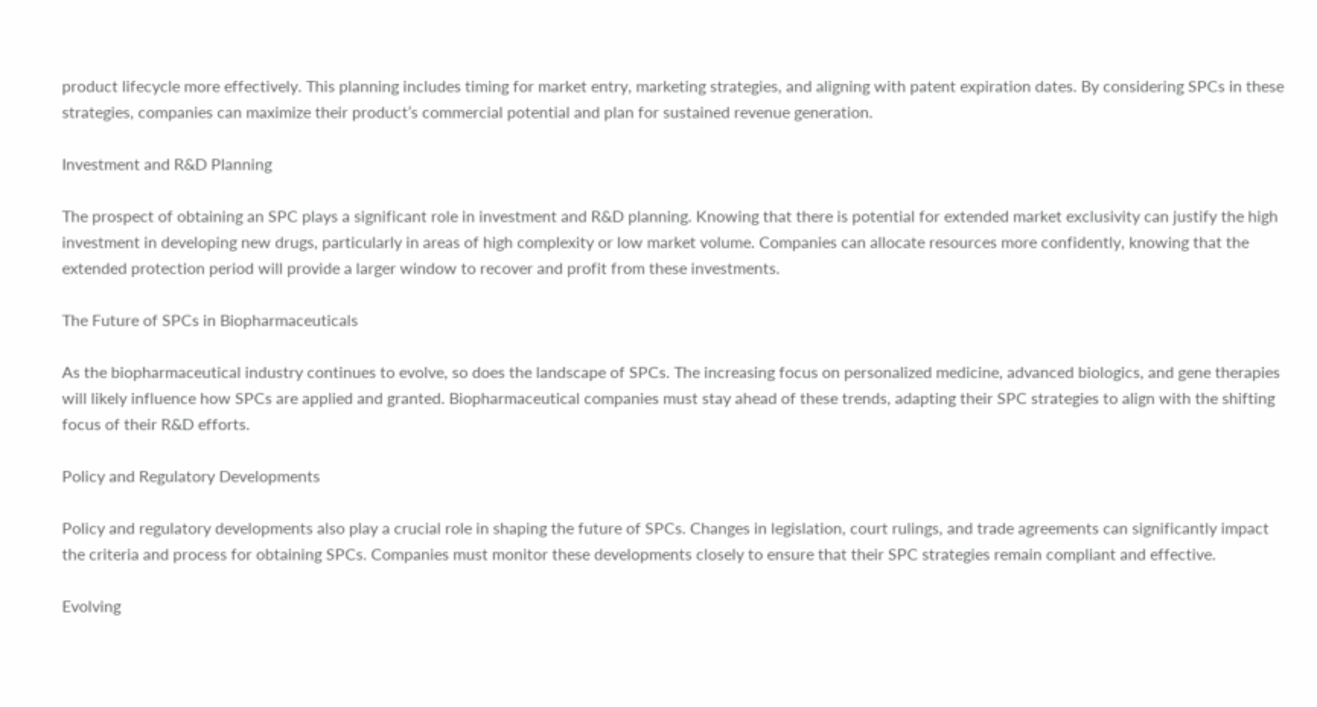product lifecycle more effectively. This planning includes timing for market entry, marketing strategies, and aligning with patent expiration dates. By considering SPCs in these strategies, companies can maximize their product’s commercial potential and plan for sustained revenue generation.

Investment and R&D Planning

The prospect of obtaining an SPC plays a significant role in investment and R&D planning. Knowing that there is potential for extended market exclusivity can justify the high investment in developing new drugs, particularly in areas of high complexity or low market volume. Companies can allocate resources more confidently, knowing that the extended protection period will provide a larger window to recover and profit from these investments.

The Future of SPCs in Biopharmaceuticals

As the biopharmaceutical industry continues to evolve, so does the landscape of SPCs. The increasing focus on personalized medicine, advanced biologics, and gene therapies will likely influence how SPCs are applied and granted. Biopharmaceutical companies must stay ahead of these trends, adapting their SPC strategies to align with the shifting focus of their R&D efforts.

Policy and Regulatory Developments

Policy and regulatory developments also play a crucial role in shaping the future of SPCs. Changes in legislation, court rulings, and trade agreements can significantly impact the criteria and process for obtaining SPCs. Companies must monitor these developments closely to ensure that their SPC strategies remain compliant and effective.

Evolving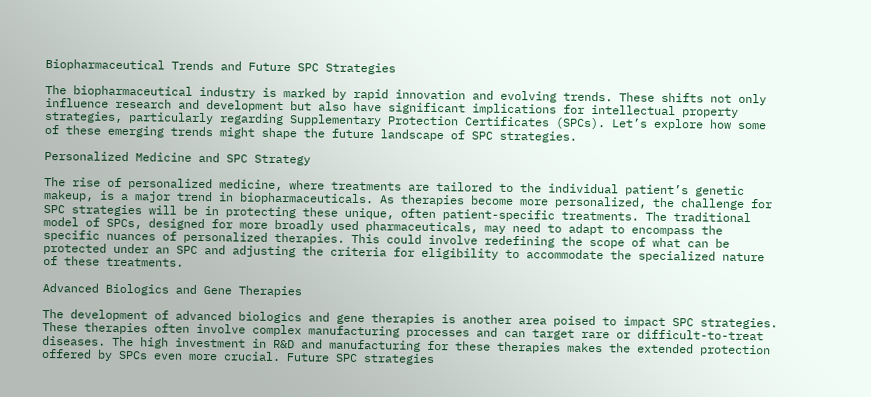Biopharmaceutical Trends and Future SPC Strategies

The biopharmaceutical industry is marked by rapid innovation and evolving trends. These shifts not only influence research and development but also have significant implications for intellectual property strategies, particularly regarding Supplementary Protection Certificates (SPCs). Let’s explore how some of these emerging trends might shape the future landscape of SPC strategies.

Personalized Medicine and SPC Strategy

The rise of personalized medicine, where treatments are tailored to the individual patient’s genetic makeup, is a major trend in biopharmaceuticals. As therapies become more personalized, the challenge for SPC strategies will be in protecting these unique, often patient-specific treatments. The traditional model of SPCs, designed for more broadly used pharmaceuticals, may need to adapt to encompass the specific nuances of personalized therapies. This could involve redefining the scope of what can be protected under an SPC and adjusting the criteria for eligibility to accommodate the specialized nature of these treatments.

Advanced Biologics and Gene Therapies

The development of advanced biologics and gene therapies is another area poised to impact SPC strategies. These therapies often involve complex manufacturing processes and can target rare or difficult-to-treat diseases. The high investment in R&D and manufacturing for these therapies makes the extended protection offered by SPCs even more crucial. Future SPC strategies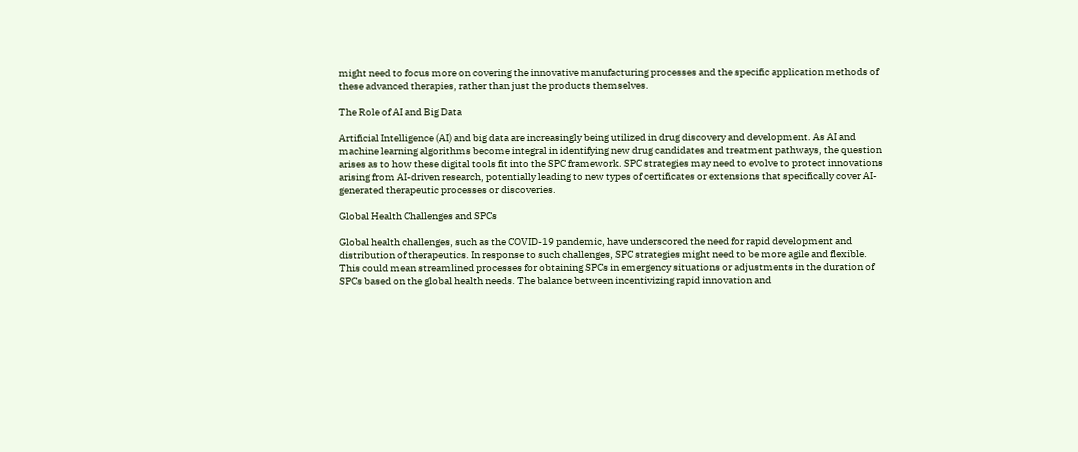might need to focus more on covering the innovative manufacturing processes and the specific application methods of these advanced therapies, rather than just the products themselves.

The Role of AI and Big Data

Artificial Intelligence (AI) and big data are increasingly being utilized in drug discovery and development. As AI and machine learning algorithms become integral in identifying new drug candidates and treatment pathways, the question arises as to how these digital tools fit into the SPC framework. SPC strategies may need to evolve to protect innovations arising from AI-driven research, potentially leading to new types of certificates or extensions that specifically cover AI-generated therapeutic processes or discoveries.

Global Health Challenges and SPCs

Global health challenges, such as the COVID-19 pandemic, have underscored the need for rapid development and distribution of therapeutics. In response to such challenges, SPC strategies might need to be more agile and flexible. This could mean streamlined processes for obtaining SPCs in emergency situations or adjustments in the duration of SPCs based on the global health needs. The balance between incentivizing rapid innovation and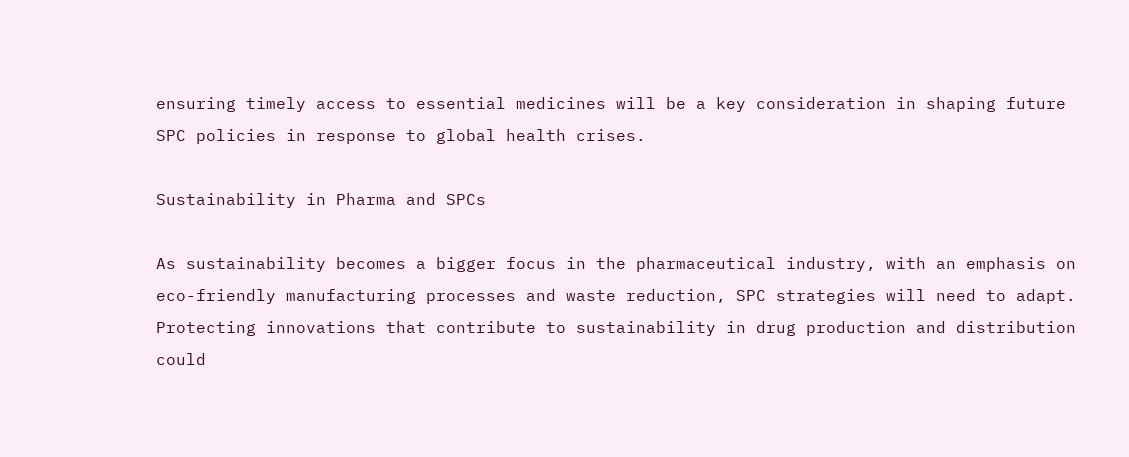ensuring timely access to essential medicines will be a key consideration in shaping future SPC policies in response to global health crises.

Sustainability in Pharma and SPCs

As sustainability becomes a bigger focus in the pharmaceutical industry, with an emphasis on eco-friendly manufacturing processes and waste reduction, SPC strategies will need to adapt. Protecting innovations that contribute to sustainability in drug production and distribution could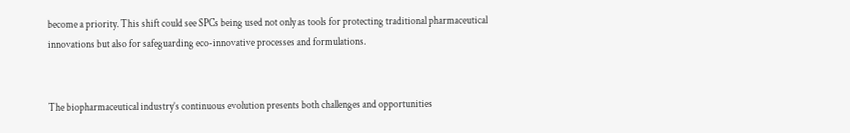become a priority. This shift could see SPCs being used not only as tools for protecting traditional pharmaceutical innovations but also for safeguarding eco-innovative processes and formulations.


The biopharmaceutical industry’s continuous evolution presents both challenges and opportunities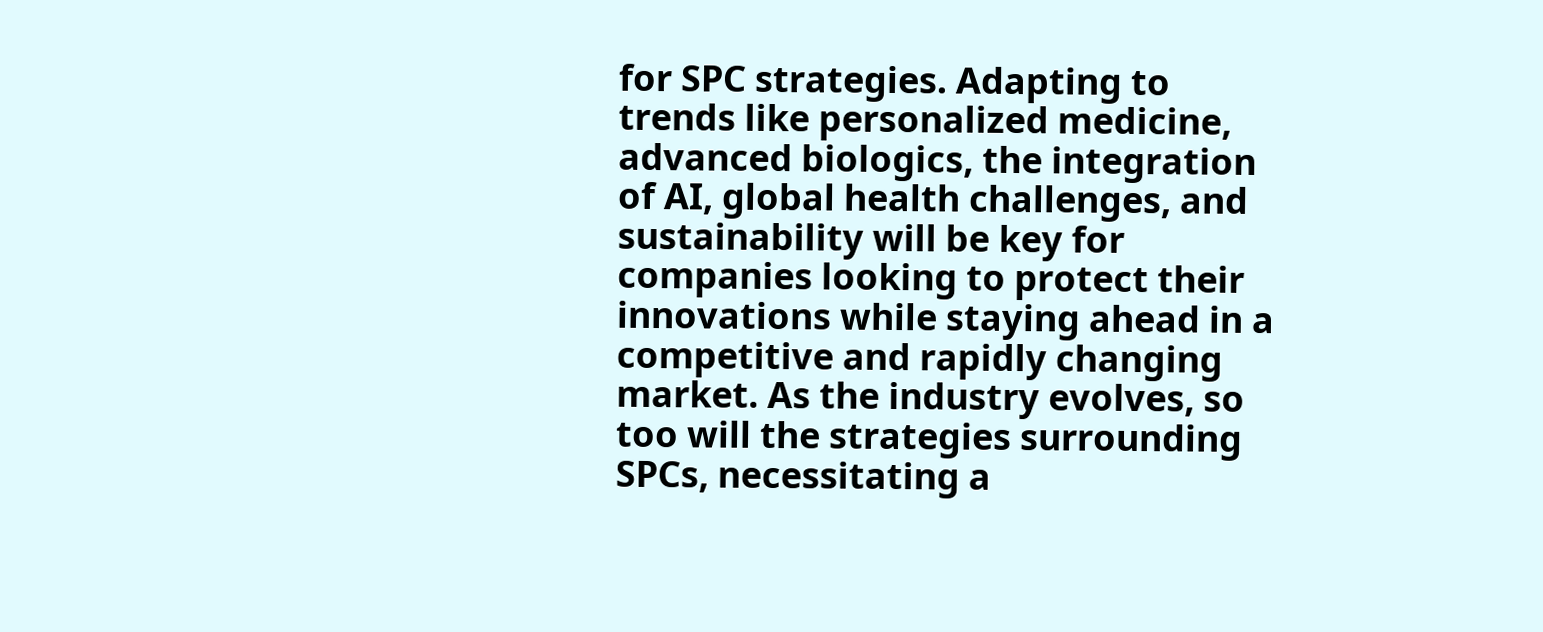for SPC strategies. Adapting to trends like personalized medicine, advanced biologics, the integration of AI, global health challenges, and sustainability will be key for companies looking to protect their innovations while staying ahead in a competitive and rapidly changing market. As the industry evolves, so too will the strategies surrounding SPCs, necessitating a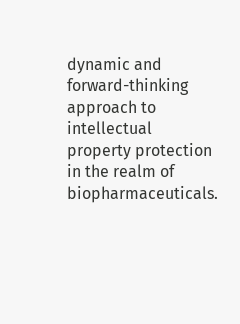dynamic and forward-thinking approach to intellectual property protection in the realm of biopharmaceuticals.